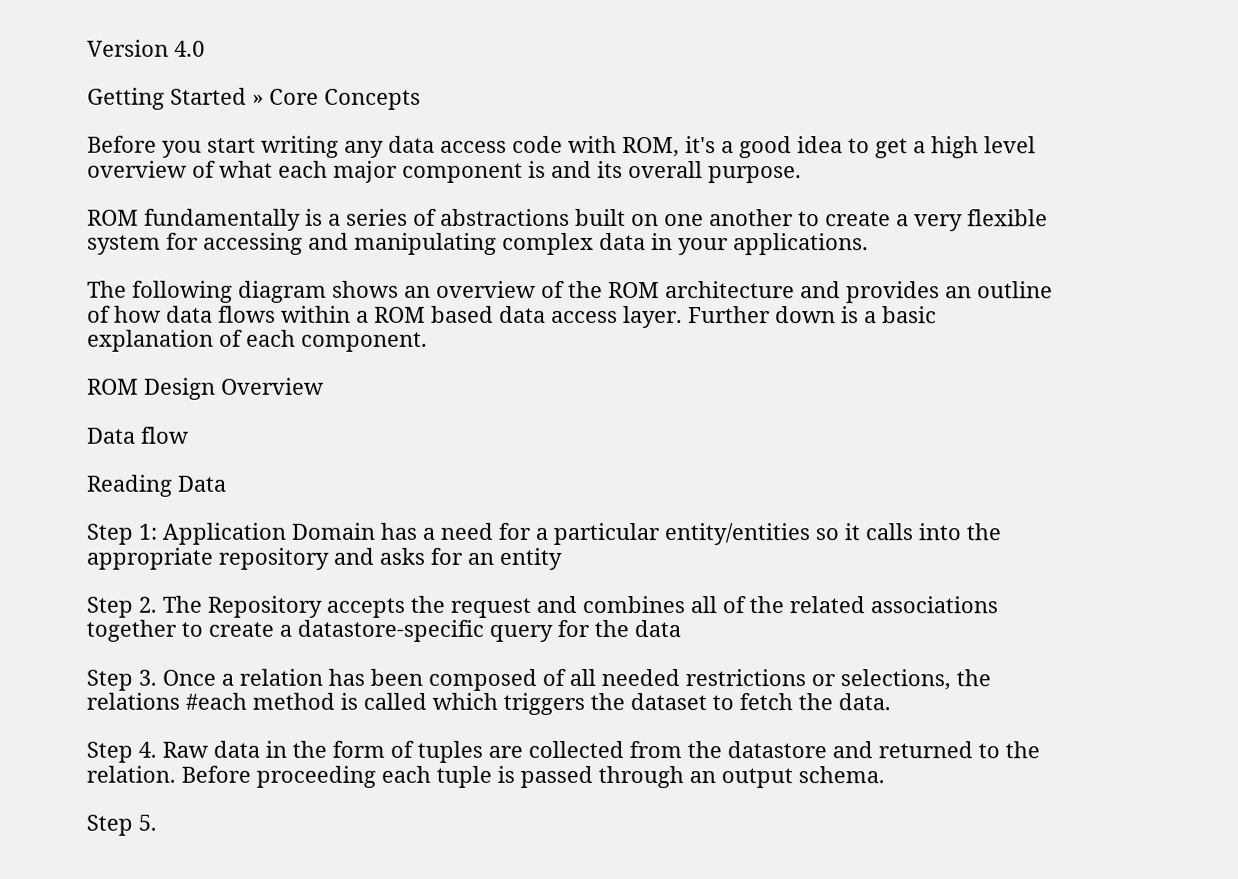Version 4.0

Getting Started » Core Concepts

Before you start writing any data access code with ROM, it's a good idea to get a high level overview of what each major component is and its overall purpose.

ROM fundamentally is a series of abstractions built on one another to create a very flexible system for accessing and manipulating complex data in your applications.

The following diagram shows an overview of the ROM architecture and provides an outline of how data flows within a ROM based data access layer. Further down is a basic explanation of each component.

ROM Design Overview

Data flow

Reading Data

Step 1: Application Domain has a need for a particular entity/entities so it calls into the appropriate repository and asks for an entity

Step 2. The Repository accepts the request and combines all of the related associations together to create a datastore-specific query for the data

Step 3. Once a relation has been composed of all needed restrictions or selections, the relations #each method is called which triggers the dataset to fetch the data.

Step 4. Raw data in the form of tuples are collected from the datastore and returned to the relation. Before proceeding each tuple is passed through an output schema.

Step 5.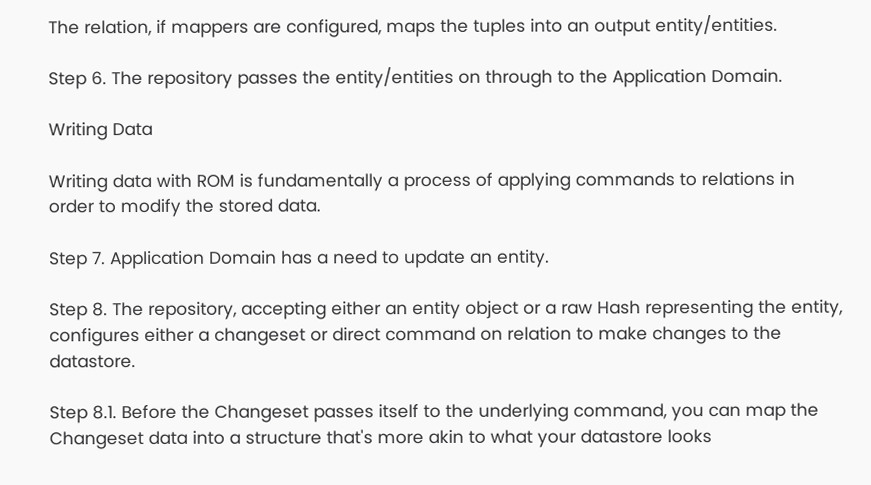The relation, if mappers are configured, maps the tuples into an output entity/entities.

Step 6. The repository passes the entity/entities on through to the Application Domain.

Writing Data

Writing data with ROM is fundamentally a process of applying commands to relations in order to modify the stored data.

Step 7. Application Domain has a need to update an entity.

Step 8. The repository, accepting either an entity object or a raw Hash representing the entity, configures either a changeset or direct command on relation to make changes to the datastore.

Step 8.1. Before the Changeset passes itself to the underlying command, you can map the Changeset data into a structure that's more akin to what your datastore looks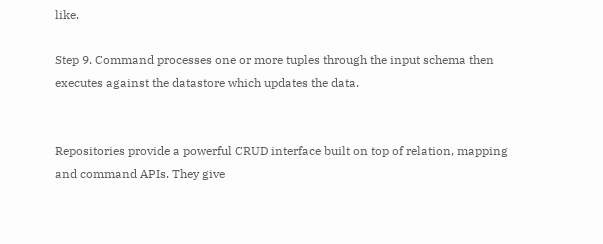like.

Step 9. Command processes one or more tuples through the input schema then executes against the datastore which updates the data.


Repositories provide a powerful CRUD interface built on top of relation, mapping and command APIs. They give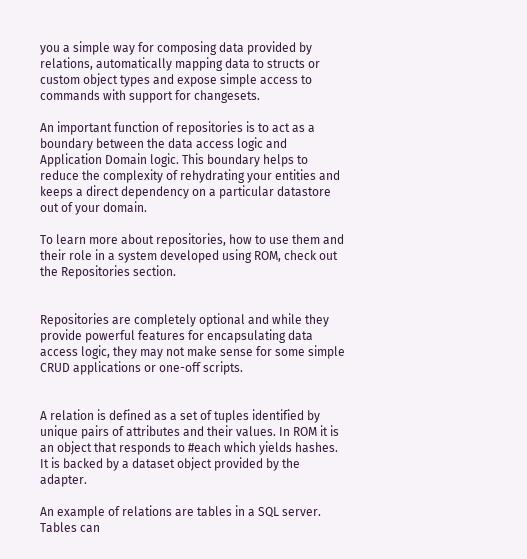you a simple way for composing data provided by relations, automatically mapping data to structs or custom object types and expose simple access to commands with support for changesets.

An important function of repositories is to act as a boundary between the data access logic and Application Domain logic. This boundary helps to reduce the complexity of rehydrating your entities and keeps a direct dependency on a particular datastore out of your domain.

To learn more about repositories, how to use them and their role in a system developed using ROM, check out the Repositories section.


Repositories are completely optional and while they provide powerful features for encapsulating data access logic, they may not make sense for some simple CRUD applications or one-off scripts.


A relation is defined as a set of tuples identified by unique pairs of attributes and their values. In ROM it is an object that responds to #each which yields hashes. It is backed by a dataset object provided by the adapter.

An example of relations are tables in a SQL server. Tables can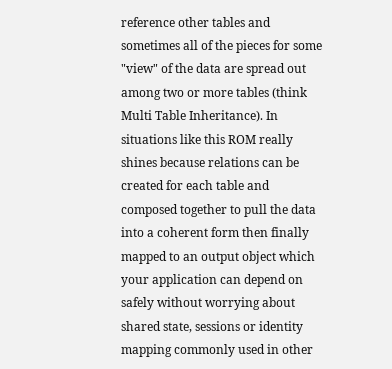reference other tables and sometimes all of the pieces for some "view" of the data are spread out among two or more tables (think Multi Table Inheritance). In situations like this ROM really shines because relations can be created for each table and composed together to pull the data into a coherent form then finally mapped to an output object which your application can depend on safely without worrying about shared state, sessions or identity mapping commonly used in other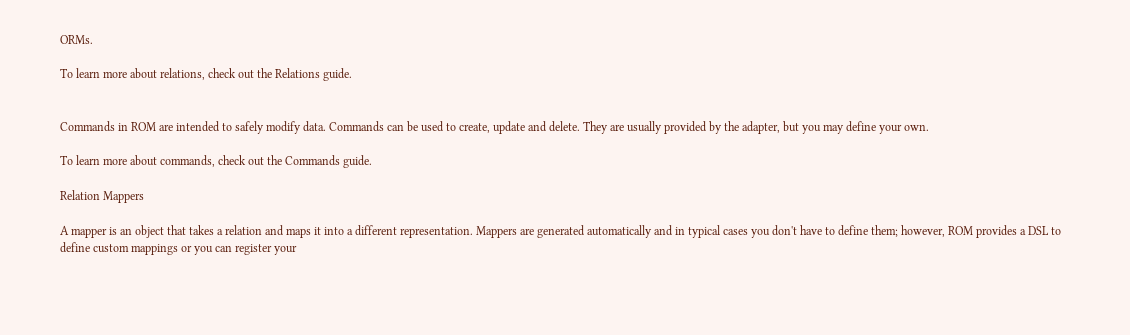ORMs.

To learn more about relations, check out the Relations guide.


Commands in ROM are intended to safely modify data. Commands can be used to create, update and delete. They are usually provided by the adapter, but you may define your own.

To learn more about commands, check out the Commands guide.

Relation Mappers

A mapper is an object that takes a relation and maps it into a different representation. Mappers are generated automatically and in typical cases you don't have to define them; however, ROM provides a DSL to define custom mappings or you can register your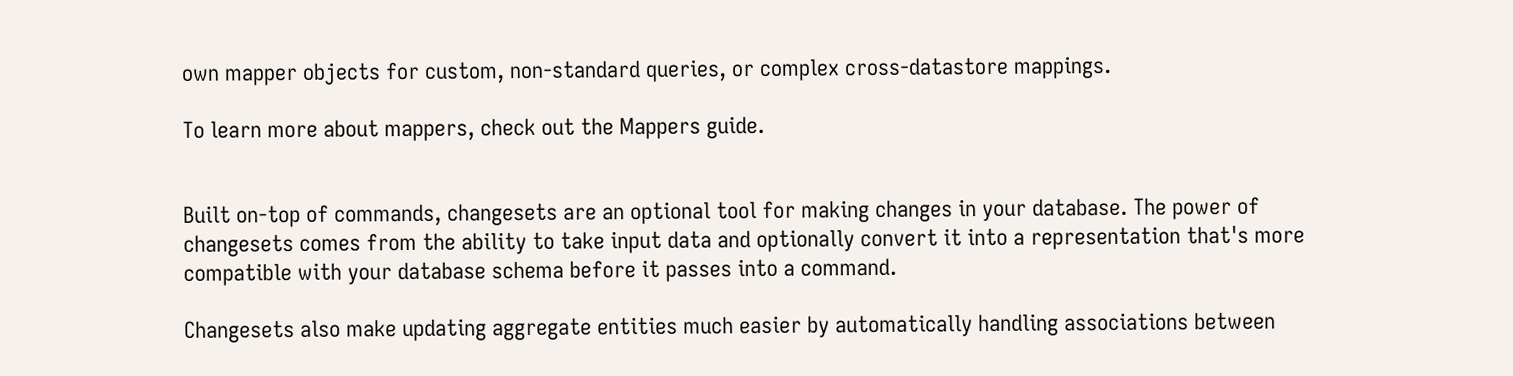own mapper objects for custom, non-standard queries, or complex cross-datastore mappings.

To learn more about mappers, check out the Mappers guide.


Built on-top of commands, changesets are an optional tool for making changes in your database. The power of changesets comes from the ability to take input data and optionally convert it into a representation that's more compatible with your database schema before it passes into a command.

Changesets also make updating aggregate entities much easier by automatically handling associations between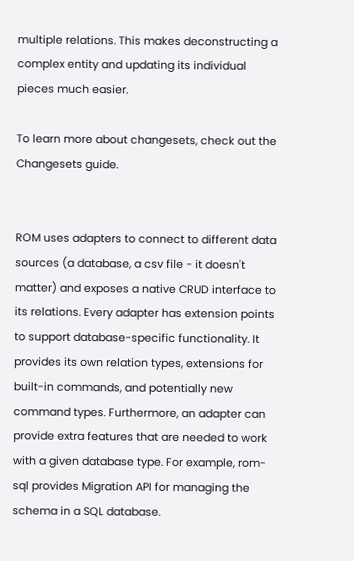multiple relations. This makes deconstructing a complex entity and updating its individual pieces much easier.

To learn more about changesets, check out the Changesets guide.


ROM uses adapters to connect to different data sources (a database, a csv file - it doesn't matter) and exposes a native CRUD interface to its relations. Every adapter has extension points to support database-specific functionality. It provides its own relation types, extensions for built-in commands, and potentially new command types. Furthermore, an adapter can provide extra features that are needed to work with a given database type. For example, rom-sql provides Migration API for managing the schema in a SQL database.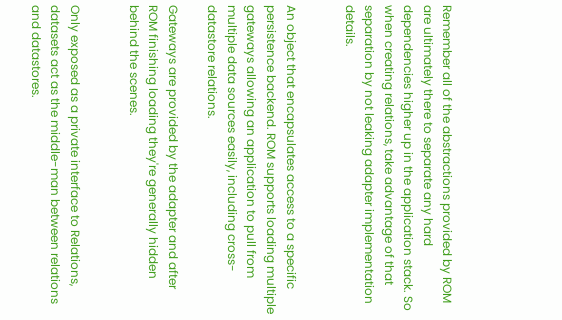Remember all of the abstractions provided by ROM are ultimately there to separate any hard dependencies higher up in the application stack. So when creating relations, take advantage of that separation by not leaking adapter implementation details.


An object that encapsulates access to a specific persistence backend. ROM supports loading multiple gateways allowing an application to pull from multiple data sources easily, including cross-datastore relations.

Gateways are provided by the adapter and after ROM finishing loading they're generally hidden behind the scenes.


Only exposed as a private interface to Relations, datasets act as the middle-man between relations and datastores.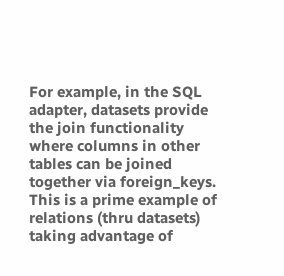For example, in the SQL adapter, datasets provide the join functionality where columns in other tables can be joined together via foreign_keys. This is a prime example of relations (thru datasets) taking advantage of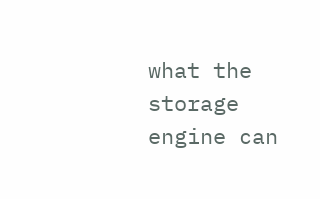what the storage engine can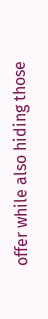offer while also hiding those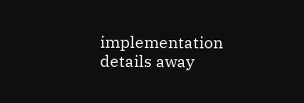implementation details away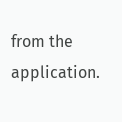from the application.